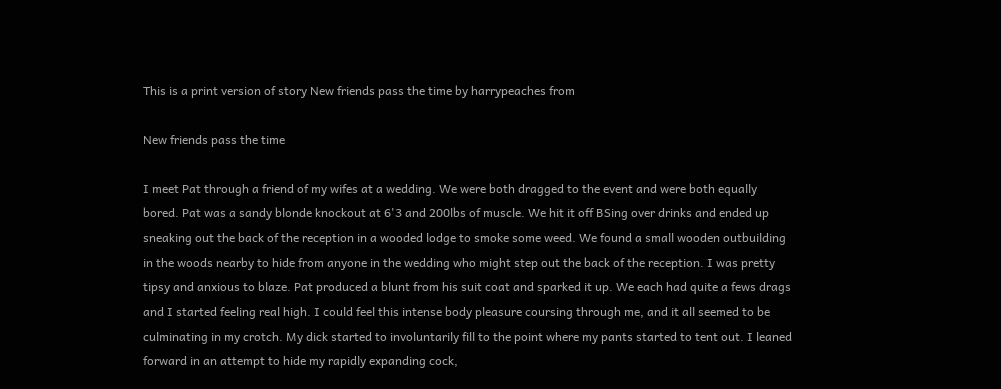This is a print version of story New friends pass the time by harrypeaches from

New friends pass the time

I meet Pat through a friend of my wifes at a wedding. We were both dragged to the event and were both equally bored. Pat was a sandy blonde knockout at 6'3 and 200lbs of muscle. We hit it off BSing over drinks and ended up sneaking out the back of the reception in a wooded lodge to smoke some weed. We found a small wooden outbuilding in the woods nearby to hide from anyone in the wedding who might step out the back of the reception. I was pretty tipsy and anxious to blaze. Pat produced a blunt from his suit coat and sparked it up. We each had quite a fews drags and I started feeling real high. I could feel this intense body pleasure coursing through me, and it all seemed to be culminating in my crotch. My dick started to involuntarily fill to the point where my pants started to tent out. I leaned forward in an attempt to hide my rapidly expanding cock,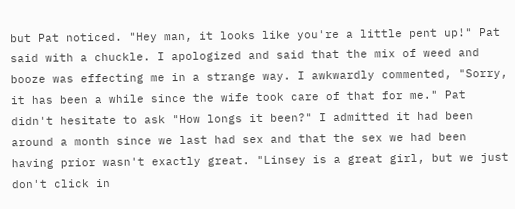but Pat noticed. "Hey man, it looks like you're a little pent up!" Pat said with a chuckle. I apologized and said that the mix of weed and booze was effecting me in a strange way. I awkwardly commented, "Sorry, it has been a while since the wife took care of that for me." Pat didn't hesitate to ask "How longs it been?" I admitted it had been around a month since we last had sex and that the sex we had been having prior wasn't exactly great. "Linsey is a great girl, but we just don't click in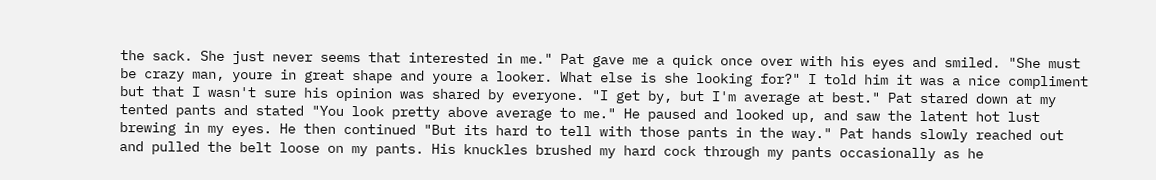the sack. She just never seems that interested in me." Pat gave me a quick once over with his eyes and smiled. "She must be crazy man, youre in great shape and youre a looker. What else is she looking for?" I told him it was a nice compliment but that I wasn't sure his opinion was shared by everyone. "I get by, but I'm average at best." Pat stared down at my tented pants and stated "You look pretty above average to me." He paused and looked up, and saw the latent hot lust brewing in my eyes. He then continued "But its hard to tell with those pants in the way." Pat hands slowly reached out and pulled the belt loose on my pants. His knuckles brushed my hard cock through my pants occasionally as he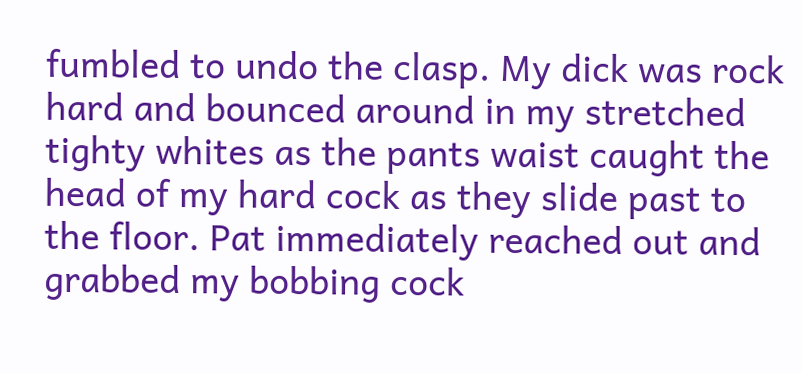fumbled to undo the clasp. My dick was rock hard and bounced around in my stretched tighty whites as the pants waist caught the head of my hard cock as they slide past to the floor. Pat immediately reached out and grabbed my bobbing cock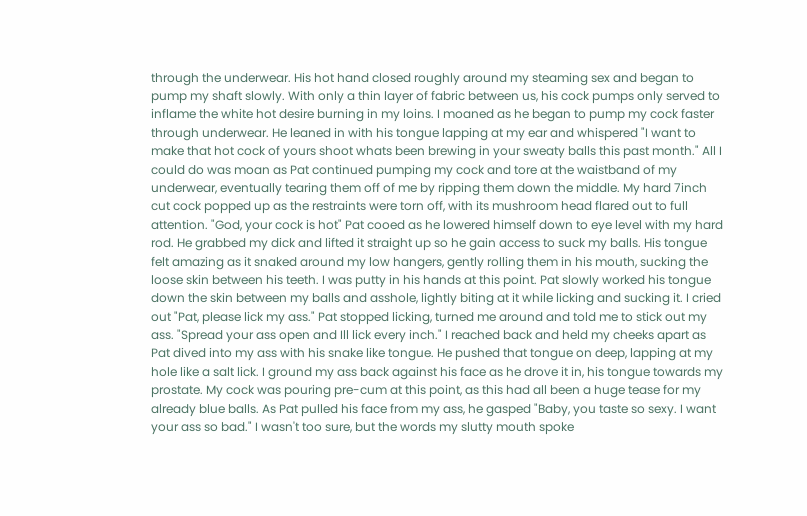through the underwear. His hot hand closed roughly around my steaming sex and began to pump my shaft slowly. With only a thin layer of fabric between us, his cock pumps only served to inflame the white hot desire burning in my loins. I moaned as he began to pump my cock faster through underwear. He leaned in with his tongue lapping at my ear and whispered "I want to make that hot cock of yours shoot whats been brewing in your sweaty balls this past month." All I could do was moan as Pat continued pumping my cock and tore at the waistband of my underwear, eventually tearing them off of me by ripping them down the middle. My hard 7inch cut cock popped up as the restraints were torn off, with its mushroom head flared out to full attention. "God, your cock is hot" Pat cooed as he lowered himself down to eye level with my hard rod. He grabbed my dick and lifted it straight up so he gain access to suck my balls. His tongue felt amazing as it snaked around my low hangers, gently rolling them in his mouth, sucking the loose skin between his teeth. I was putty in his hands at this point. Pat slowly worked his tongue down the skin between my balls and asshole, lightly biting at it while licking and sucking it. I cried out "Pat, please lick my ass." Pat stopped licking, turned me around and told me to stick out my ass. "Spread your ass open and Ill lick every inch." I reached back and held my cheeks apart as Pat dived into my ass with his snake like tongue. He pushed that tongue on deep, lapping at my hole like a salt lick. I ground my ass back against his face as he drove it in, his tongue towards my prostate. My cock was pouring pre-cum at this point, as this had all been a huge tease for my already blue balls. As Pat pulled his face from my ass, he gasped "Baby, you taste so sexy. I want your ass so bad." I wasn't too sure, but the words my slutty mouth spoke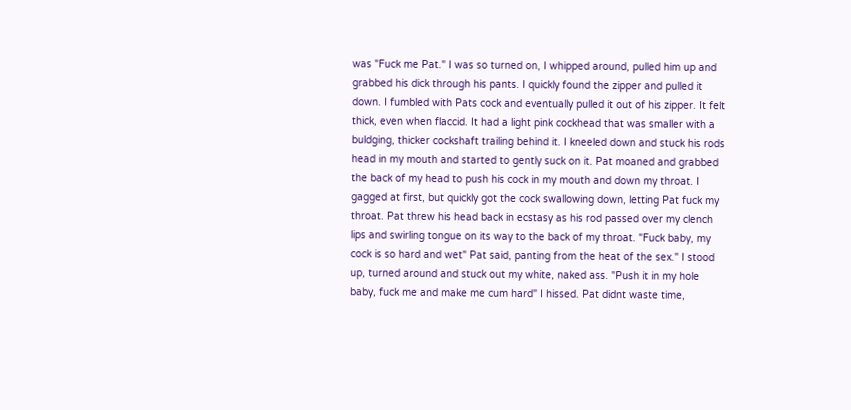was "Fuck me Pat." I was so turned on, I whipped around, pulled him up and grabbed his dick through his pants. I quickly found the zipper and pulled it down. I fumbled with Pats cock and eventually pulled it out of his zipper. It felt thick, even when flaccid. It had a light pink cockhead that was smaller with a buldging, thicker cockshaft trailing behind it. I kneeled down and stuck his rods head in my mouth and started to gently suck on it. Pat moaned and grabbed the back of my head to push his cock in my mouth and down my throat. I gagged at first, but quickly got the cock swallowing down, letting Pat fuck my throat. Pat threw his head back in ecstasy as his rod passed over my clench lips and swirling tongue on its way to the back of my throat. "Fuck baby, my cock is so hard and wet" Pat said, panting from the heat of the sex." I stood up, turned around and stuck out my white, naked ass. "Push it in my hole baby, fuck me and make me cum hard" I hissed. Pat didnt waste time,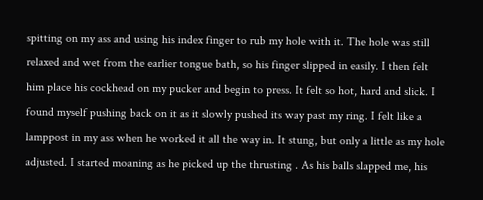spitting on my ass and using his index finger to rub my hole with it. The hole was still relaxed and wet from the earlier tongue bath, so his finger slipped in easily. I then felt him place his cockhead on my pucker and begin to press. It felt so hot, hard and slick. I found myself pushing back on it as it slowly pushed its way past my ring. I felt like a lamppost in my ass when he worked it all the way in. It stung, but only a little as my hole adjusted. I started moaning as he picked up the thrusting . As his balls slapped me, his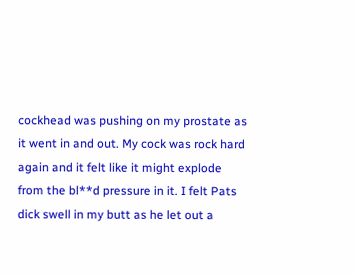cockhead was pushing on my prostate as it went in and out. My cock was rock hard again and it felt like it might explode from the bl**d pressure in it. I felt Pats dick swell in my butt as he let out a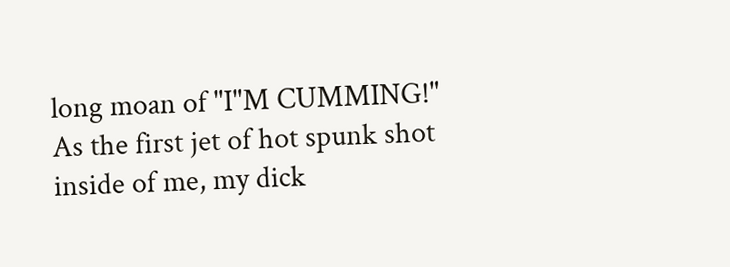long moan of "I"M CUMMING!" As the first jet of hot spunk shot inside of me, my dick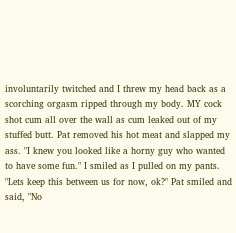involuntarily twitched and I threw my head back as a scorching orgasm ripped through my body. MY cock shot cum all over the wall as cum leaked out of my stuffed butt. Pat removed his hot meat and slapped my ass. "I knew you looked like a horny guy who wanted to have some fun." I smiled as I pulled on my pants. "Lets keep this between us for now, ok?" Pat smiled and said, "No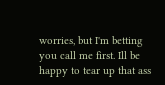worries, but I'm betting you call me first. Ill be happy to tear up that ass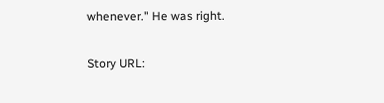whenever." He was right.

Story URL: